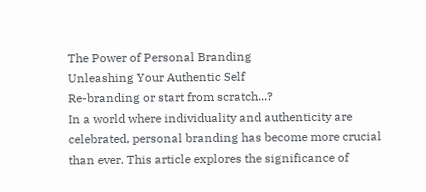The Power of Personal Branding
Unleashing Your Authentic Self
Re-branding or start from scratch...?
In a world where individuality and authenticity are celebrated, personal branding has become more crucial than ever. This article explores the significance of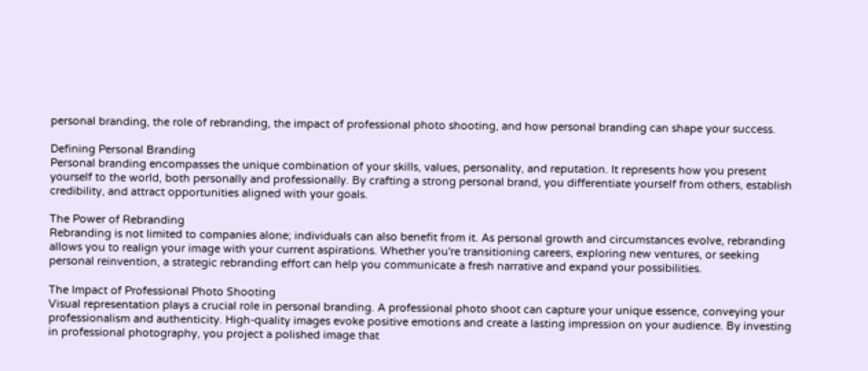personal branding, the role of rebranding, the impact of professional photo shooting, and how personal branding can shape your success.

Defining Personal Branding
Personal branding encompasses the unique combination of your skills, values, personality, and reputation. It represents how you present yourself to the world, both personally and professionally. By crafting a strong personal brand, you differentiate yourself from others, establish credibility, and attract opportunities aligned with your goals.

The Power of Rebranding
Rebranding is not limited to companies alone; individuals can also benefit from it. As personal growth and circumstances evolve, rebranding allows you to realign your image with your current aspirations. Whether you're transitioning careers, exploring new ventures, or seeking personal reinvention, a strategic rebranding effort can help you communicate a fresh narrative and expand your possibilities.

The Impact of Professional Photo Shooting
Visual representation plays a crucial role in personal branding. A professional photo shoot can capture your unique essence, conveying your professionalism and authenticity. High-quality images evoke positive emotions and create a lasting impression on your audience. By investing in professional photography, you project a polished image that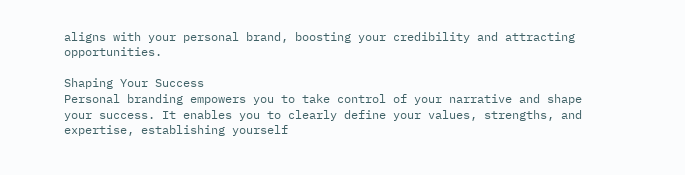aligns with your personal brand, boosting your credibility and attracting opportunities.

Shaping Your Success
Personal branding empowers you to take control of your narrative and shape your success. It enables you to clearly define your values, strengths, and expertise, establishing yourself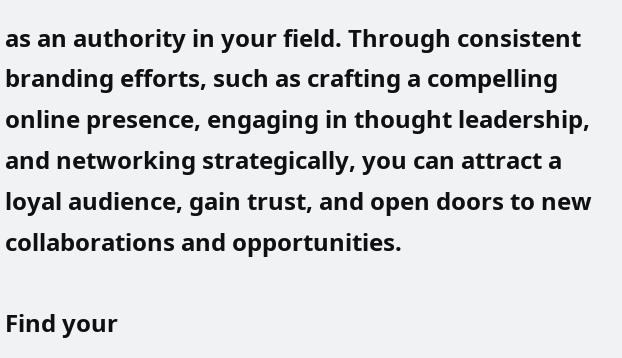as an authority in your field. Through consistent branding efforts, such as crafting a compelling online presence, engaging in thought leadership, and networking strategically, you can attract a loyal audience, gain trust, and open doors to new collaborations and opportunities.

Find your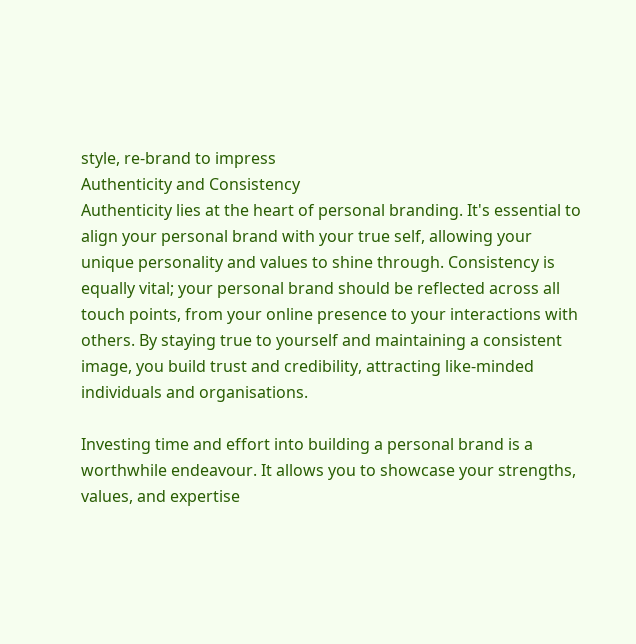style, re-brand to impress
Authenticity and Consistency
Authenticity lies at the heart of personal branding. It's essential to align your personal brand with your true self, allowing your unique personality and values to shine through. Consistency is equally vital; your personal brand should be reflected across all touch points, from your online presence to your interactions with others. By staying true to yourself and maintaining a consistent image, you build trust and credibility, attracting like-minded individuals and organisations.

Investing time and effort into building a personal brand is a worthwhile endeavour. It allows you to showcase your strengths, values, and expertise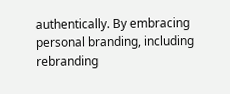authentically. By embracing personal branding, including rebranding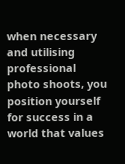when necessary and utilising professional photo shoots, you position yourself for success in a world that values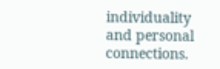individuality and personal connections.